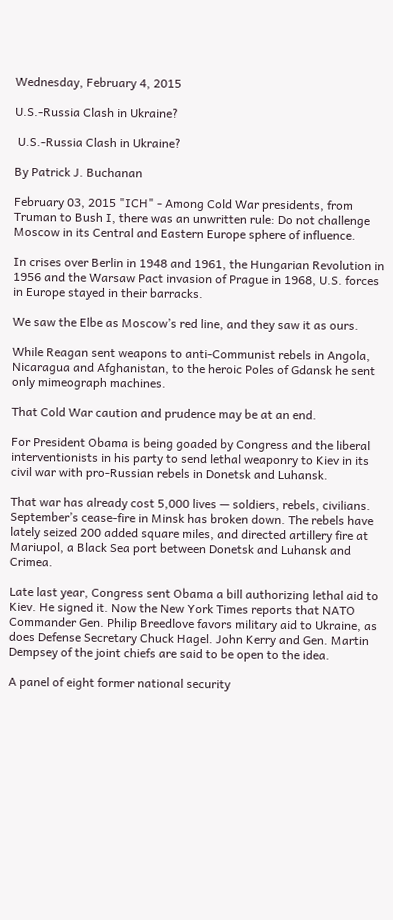Wednesday, February 4, 2015

U.S.-Russia Clash in Ukraine?

 U.S.-Russia Clash in Ukraine?

By Patrick J. Buchanan

February 03, 2015 "ICH" - Among Cold War presidents, from Truman to Bush I, there was an unwritten rule: Do not challenge Moscow in its Central and Eastern Europe sphere of influence.

In crises over Berlin in 1948 and 1961, the Hungarian Revolution in 1956 and the Warsaw Pact invasion of Prague in 1968, U.S. forces in Europe stayed in their barracks.

We saw the Elbe as Moscow’s red line, and they saw it as ours.

While Reagan sent weapons to anti-Communist rebels in Angola, Nicaragua and Afghanistan, to the heroic Poles of Gdansk he sent only mimeograph machines.

That Cold War caution and prudence may be at an end.

For President Obama is being goaded by Congress and the liberal interventionists in his party to send lethal weaponry to Kiev in its civil war with pro-Russian rebels in Donetsk and Luhansk.

That war has already cost 5,000 lives — soldiers, rebels, civilians. September’s cease-fire in Minsk has broken down. The rebels have lately seized 200 added square miles, and directed artillery fire at Mariupol, a Black Sea port between Donetsk and Luhansk and Crimea.

Late last year, Congress sent Obama a bill authorizing lethal aid to Kiev. He signed it. Now the New York Times reports that NATO Commander Gen. Philip Breedlove favors military aid to Ukraine, as does Defense Secretary Chuck Hagel. John Kerry and Gen. Martin Dempsey of the joint chiefs are said to be open to the idea.

A panel of eight former national security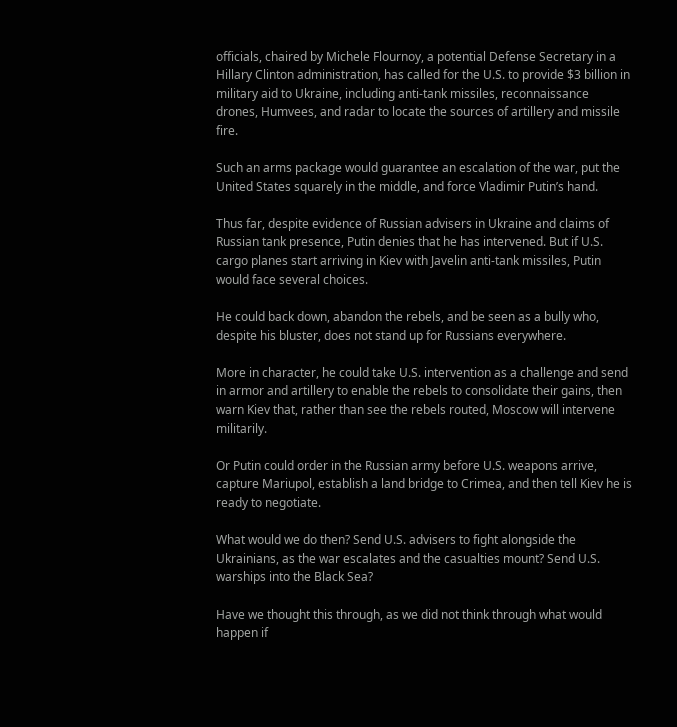officials, chaired by Michele Flournoy, a potential Defense Secretary in a Hillary Clinton administration, has called for the U.S. to provide $3 billion in military aid to Ukraine, including anti-tank missiles, reconnaissance drones, Humvees, and radar to locate the sources of artillery and missile fire.

Such an arms package would guarantee an escalation of the war, put the United States squarely in the middle, and force Vladimir Putin’s hand.

Thus far, despite evidence of Russian advisers in Ukraine and claims of Russian tank presence, Putin denies that he has intervened. But if U.S. cargo planes start arriving in Kiev with Javelin anti-tank missiles, Putin would face several choices.

He could back down, abandon the rebels, and be seen as a bully who, despite his bluster, does not stand up for Russians everywhere.

More in character, he could take U.S. intervention as a challenge and send in armor and artillery to enable the rebels to consolidate their gains, then warn Kiev that, rather than see the rebels routed, Moscow will intervene militarily.

Or Putin could order in the Russian army before U.S. weapons arrive, capture Mariupol, establish a land bridge to Crimea, and then tell Kiev he is ready to negotiate.

What would we do then? Send U.S. advisers to fight alongside the Ukrainians, as the war escalates and the casualties mount? Send U.S. warships into the Black Sea?

Have we thought this through, as we did not think through what would happen if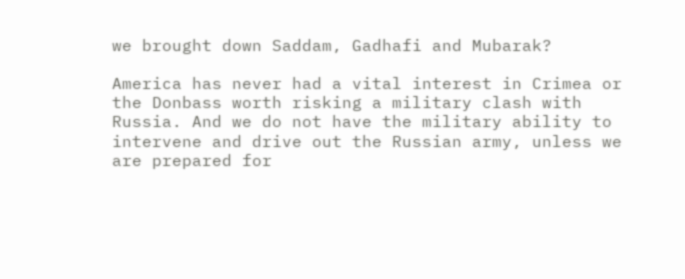we brought down Saddam, Gadhafi and Mubarak?

America has never had a vital interest in Crimea or the Donbass worth risking a military clash with Russia. And we do not have the military ability to intervene and drive out the Russian army, unless we are prepared for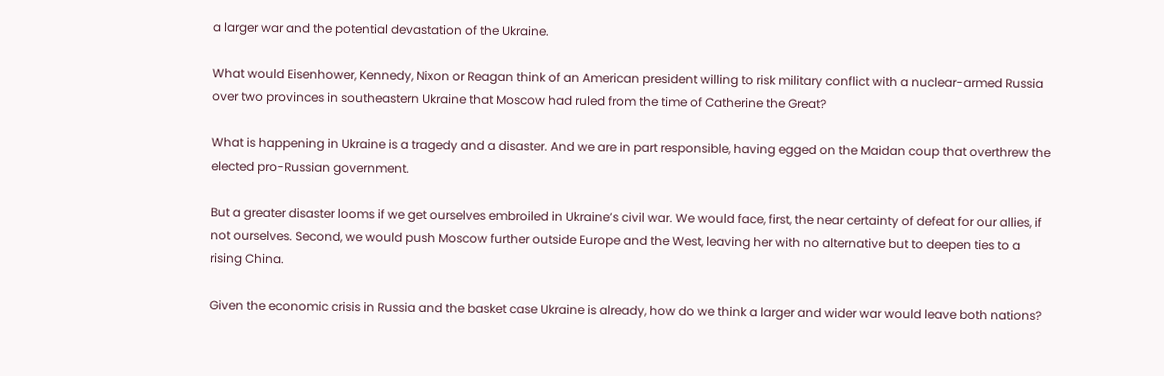a larger war and the potential devastation of the Ukraine.

What would Eisenhower, Kennedy, Nixon or Reagan think of an American president willing to risk military conflict with a nuclear-armed Russia over two provinces in southeastern Ukraine that Moscow had ruled from the time of Catherine the Great?

What is happening in Ukraine is a tragedy and a disaster. And we are in part responsible, having egged on the Maidan coup that overthrew the elected pro-Russian government.

But a greater disaster looms if we get ourselves embroiled in Ukraine’s civil war. We would face, first, the near certainty of defeat for our allies, if not ourselves. Second, we would push Moscow further outside Europe and the West, leaving her with no alternative but to deepen ties to a rising China.

Given the economic crisis in Russia and the basket case Ukraine is already, how do we think a larger and wider war would leave both nations?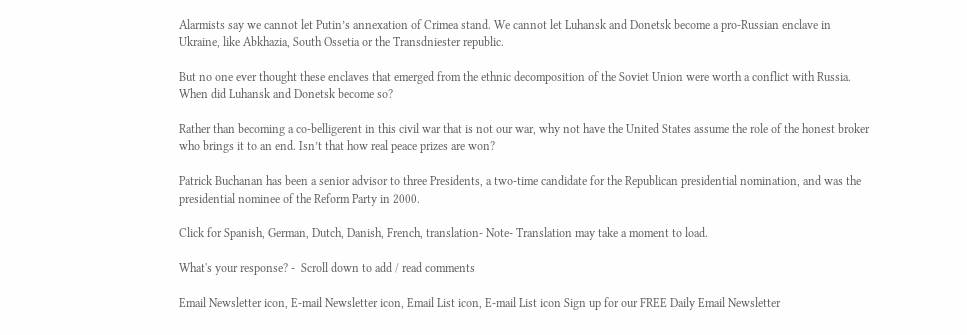Alarmists say we cannot let Putin’s annexation of Crimea stand. We cannot let Luhansk and Donetsk become a pro-Russian enclave in Ukraine, like Abkhazia, South Ossetia or the Transdniester republic.

But no one ever thought these enclaves that emerged from the ethnic decomposition of the Soviet Union were worth a conflict with Russia. When did Luhansk and Donetsk become so?

Rather than becoming a co-belligerent in this civil war that is not our war, why not have the United States assume the role of the honest broker who brings it to an end. Isn’t that how real peace prizes are won?

Patrick Buchanan has been a senior advisor to three Presidents, a two-time candidate for the Republican presidential nomination, and was the presidential nominee of the Reform Party in 2000.

Click for Spanish, German, Dutch, Danish, French, translation- Note- Translation may take a moment to load.

What's your response? -  Scroll down to add / read comments

Email Newsletter icon, E-mail Newsletter icon, Email List icon, E-mail List icon Sign up for our FREE Daily Email Newsletter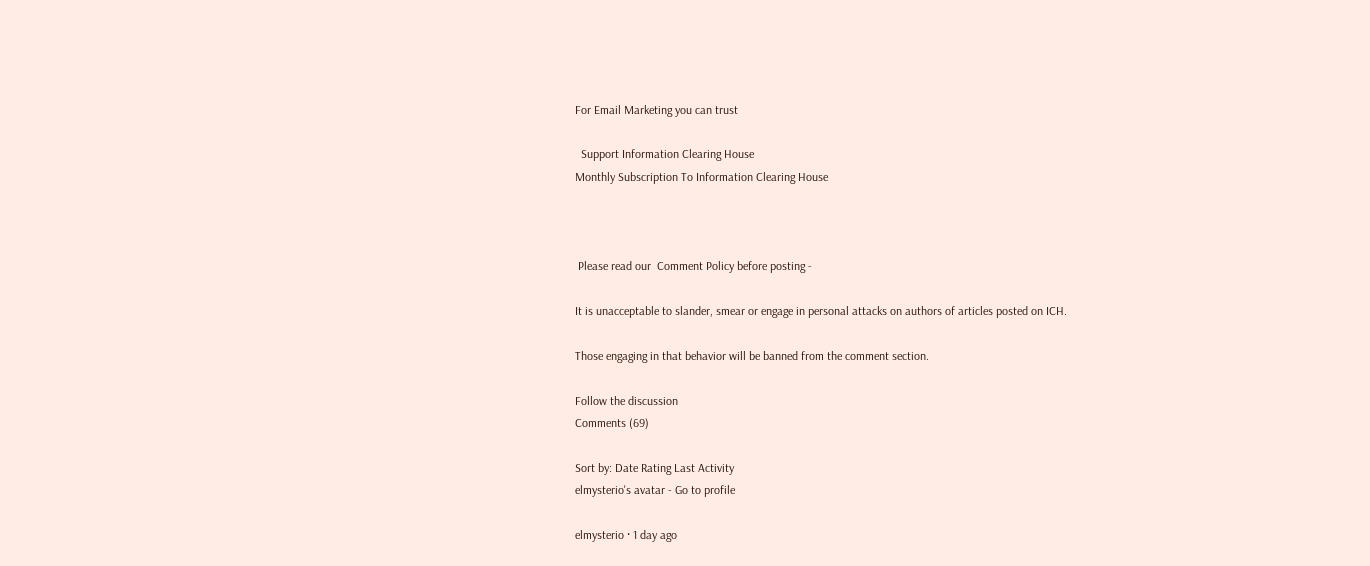For Email Marketing you can trust

  Support Information Clearing House
Monthly Subscription To Information Clearing House



 Please read our  Comment Policy before posting -

It is unacceptable to slander, smear or engage in personal attacks on authors of articles posted on ICH.

Those engaging in that behavior will be banned from the comment section.

Follow the discussion
Comments (69)

Sort by: Date Rating Last Activity
elmysterio's avatar - Go to profile

elmysterio · 1 day ago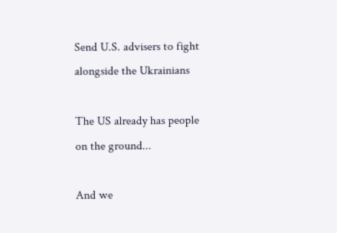Send U.S. advisers to fight alongside the Ukrainians

The US already has people on the ground...

And we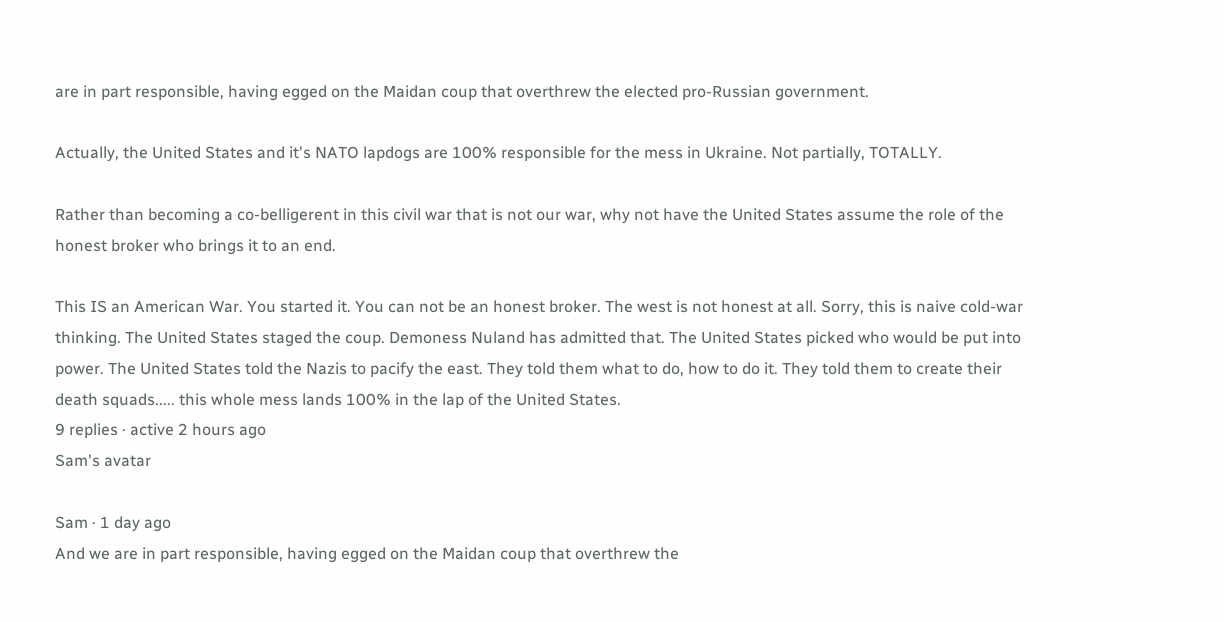are in part responsible, having egged on the Maidan coup that overthrew the elected pro-Russian government.

Actually, the United States and it's NATO lapdogs are 100% responsible for the mess in Ukraine. Not partially, TOTALLY.

Rather than becoming a co-belligerent in this civil war that is not our war, why not have the United States assume the role of the honest broker who brings it to an end.

This IS an American War. You started it. You can not be an honest broker. The west is not honest at all. Sorry, this is naive cold-war thinking. The United States staged the coup. Demoness Nuland has admitted that. The United States picked who would be put into power. The United States told the Nazis to pacify the east. They told them what to do, how to do it. They told them to create their death squads..... this whole mess lands 100% in the lap of the United States.
9 replies · active 2 hours ago
Sam's avatar

Sam · 1 day ago
And we are in part responsible, having egged on the Maidan coup that overthrew the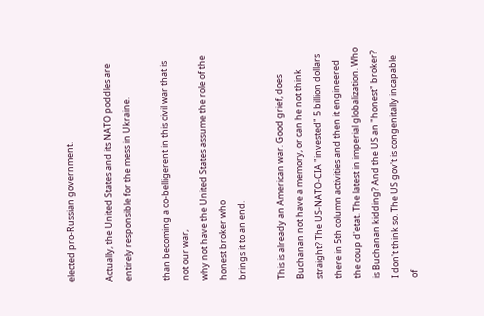elected pro-Russian government.

Actually, the United States and its NATO poddles are entirely responsible for the mess in Ukraine.

than becoming a co-belligerent in this civil war that is not our war,
why not have the United States assume the role of the honest broker who
brings it to an end.

This is already an American war. Good grief, does Buchanan not have a memory, or can he not think straight? The US-NATO-CIA "invested" 5 billion dollars there in 5th column activities and then it engineered the coup d'etat. The latest in imperial globalization. Who is Buchanan kidding? And the US an "honest" broker? I don't think so. The US gov't is congenitally incapable of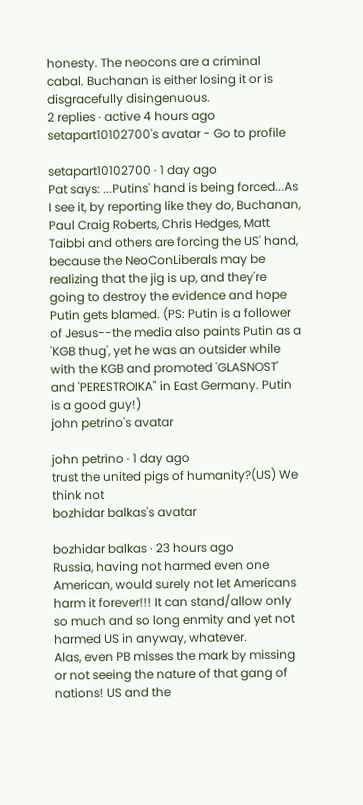honesty. The neocons are a criminal cabal. Buchanan is either losing it or is disgracefully disingenuous.
2 replies · active 4 hours ago
setapart10102700's avatar - Go to profile

setapart10102700 · 1 day ago
Pat says: ...Putins' hand is being forced...As I see it, by reporting like they do, Buchanan, Paul Craig Roberts, Chris Hedges, Matt Taibbi and others are forcing the US' hand, because the NeoConLiberals may be realizing that the jig is up, and they're going to destroy the evidence and hope Putin gets blamed. (PS: Putin is a follower of Jesus--the media also paints Putin as a 'KGB thug', yet he was an outsider while with the KGB and promoted 'GLASNOST' and 'PERESTROIKA" in East Germany. Putin is a good guy!)
john petrino's avatar

john petrino · 1 day ago
trust the united pigs of humanity?(US) We think not
bozhidar balkas's avatar

bozhidar balkas · 23 hours ago
Russia, having not harmed even one American, would surely not let Americans harm it forever!!! It can stand/allow only so much and so long enmity and yet not harmed US in anyway, whatever.
Alas, even PB misses the mark by missing or not seeing the nature of that gang of nations! US and the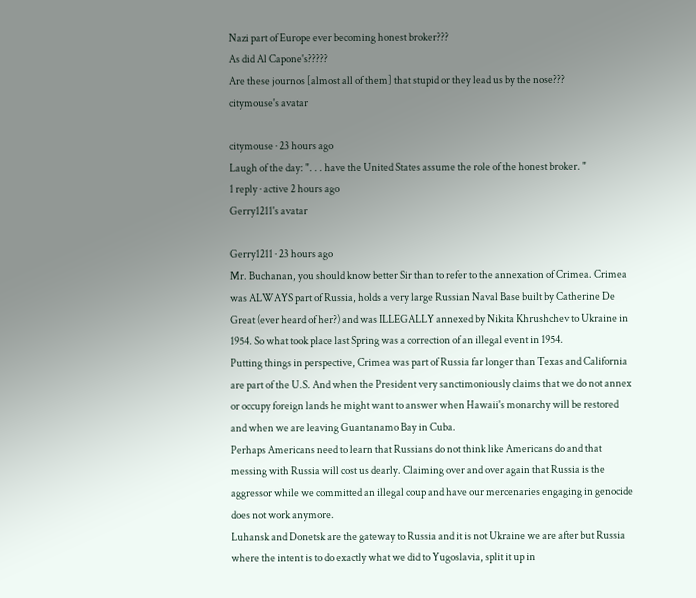Nazi part of Europe ever becoming honest broker???
As did Al Capone's?????
Are these journos [almost all of them] that stupid or they lead us by the nose???
citymouse's avatar

citymouse · 23 hours ago
Laugh of the day: ". . . have the United States assume the role of the honest broker. "
1 reply · active 2 hours ago
Gerry1211's avatar

Gerry1211 · 23 hours ago
Mr. Buchanan, you should know better Sir than to refer to the annexation of Crimea. Crimea was ALWAYS part of Russia, holds a very large Russian Naval Base built by Catherine De Great (ever heard of her?) and was ILLEGALLY annexed by Nikita Khrushchev to Ukraine in 1954. So what took place last Spring was a correction of an illegal event in 1954.
Putting things in perspective, Crimea was part of Russia far longer than Texas and California are part of the U.S. And when the President very sanctimoniously claims that we do not annex or occupy foreign lands he might want to answer when Hawaii's monarchy will be restored and when we are leaving Guantanamo Bay in Cuba.
Perhaps Americans need to learn that Russians do not think like Americans do and that messing with Russia will cost us dearly. Claiming over and over again that Russia is the aggressor while we committed an illegal coup and have our mercenaries engaging in genocide does not work anymore.
Luhansk and Donetsk are the gateway to Russia and it is not Ukraine we are after but Russia where the intent is to do exactly what we did to Yugoslavia, split it up in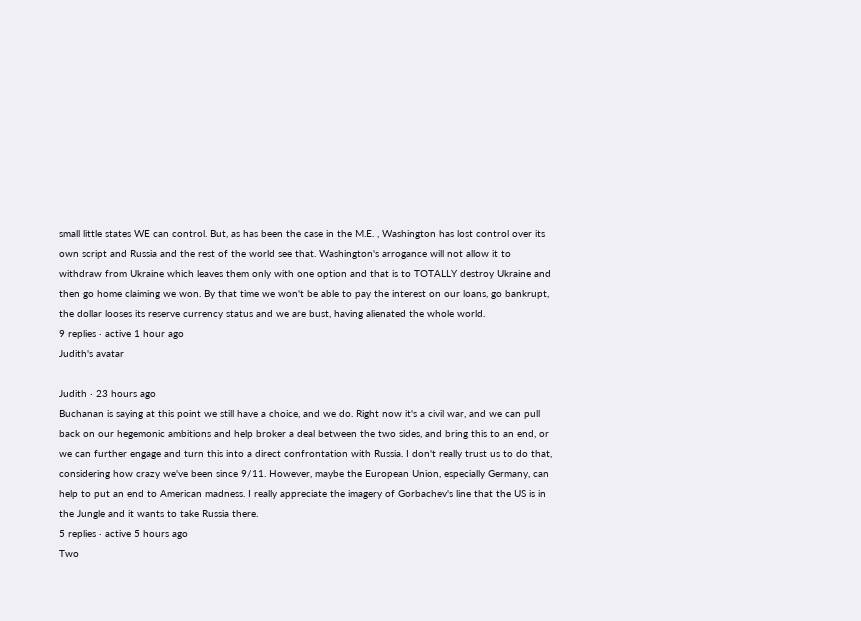small little states WE can control. But, as has been the case in the M.E. , Washington has lost control over its own script and Russia and the rest of the world see that. Washington's arrogance will not allow it to withdraw from Ukraine which leaves them only with one option and that is to TOTALLY destroy Ukraine and then go home claiming we won. By that time we won't be able to pay the interest on our loans, go bankrupt, the dollar looses its reserve currency status and we are bust, having alienated the whole world.
9 replies · active 1 hour ago
Judith's avatar

Judith · 23 hours ago
Buchanan is saying at this point we still have a choice, and we do. Right now it's a civil war, and we can pull back on our hegemonic ambitions and help broker a deal between the two sides, and bring this to an end, or we can further engage and turn this into a direct confrontation with Russia. I don't really trust us to do that, considering how crazy we've been since 9/11. However, maybe the European Union, especially Germany, can help to put an end to American madness. I really appreciate the imagery of Gorbachev's line that the US is in the Jungle and it wants to take Russia there.
5 replies · active 5 hours ago
Two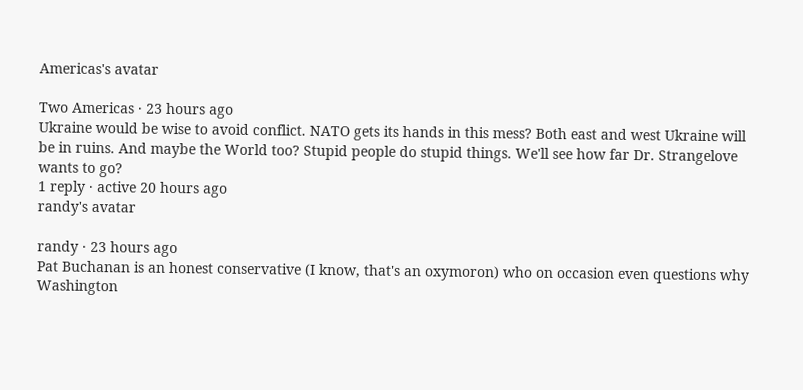Americas's avatar

Two Americas · 23 hours ago
Ukraine would be wise to avoid conflict. NATO gets its hands in this mess? Both east and west Ukraine will be in ruins. And maybe the World too? Stupid people do stupid things. We'll see how far Dr. Strangelove wants to go?
1 reply · active 20 hours ago
randy's avatar

randy · 23 hours ago
Pat Buchanan is an honest conservative (I know, that's an oxymoron) who on occasion even questions why Washington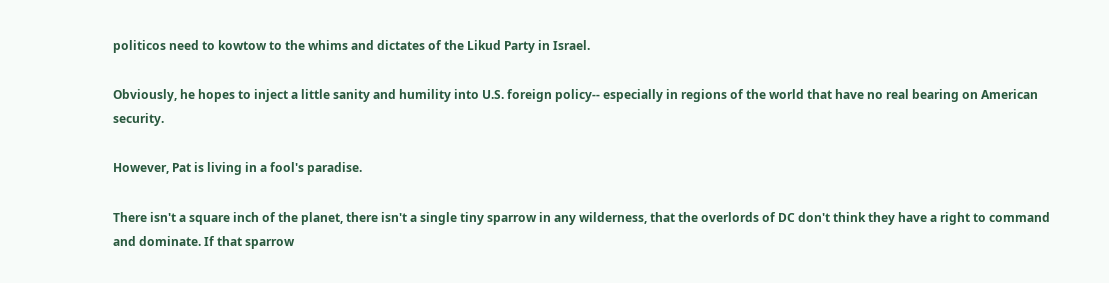politicos need to kowtow to the whims and dictates of the Likud Party in Israel.

Obviously, he hopes to inject a little sanity and humility into U.S. foreign policy-- especially in regions of the world that have no real bearing on American security.

However, Pat is living in a fool's paradise.

There isn't a square inch of the planet, there isn't a single tiny sparrow in any wilderness, that the overlords of DC don't think they have a right to command and dominate. If that sparrow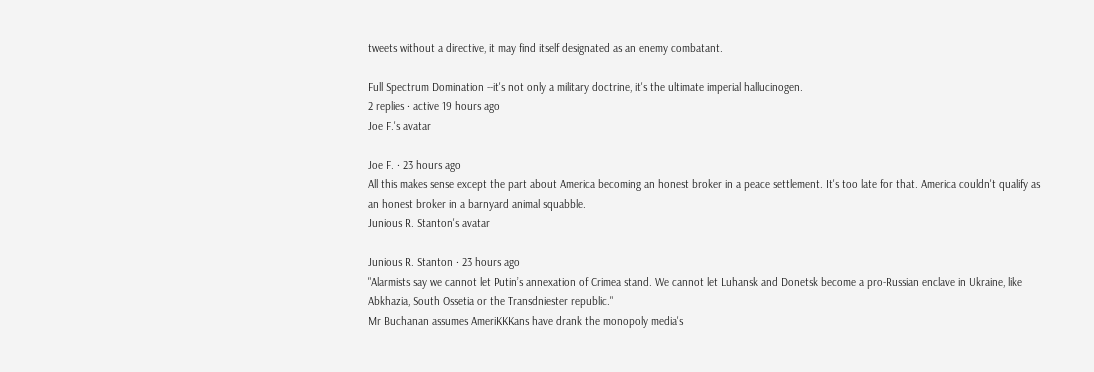tweets without a directive, it may find itself designated as an enemy combatant.

Full Spectrum Domination --it's not only a military doctrine, it's the ultimate imperial hallucinogen.
2 replies · active 19 hours ago
Joe F.'s avatar

Joe F. · 23 hours ago
All this makes sense except the part about America becoming an honest broker in a peace settlement. It's too late for that. America couldn't qualify as an honest broker in a barnyard animal squabble.
Junious R. Stanton's avatar

Junious R. Stanton · 23 hours ago
"Alarmists say we cannot let Putin’s annexation of Crimea stand. We cannot let Luhansk and Donetsk become a pro-Russian enclave in Ukraine, like Abkhazia, South Ossetia or the Transdniester republic."
Mr Buchanan assumes AmeriKKKans have drank the monopoly media's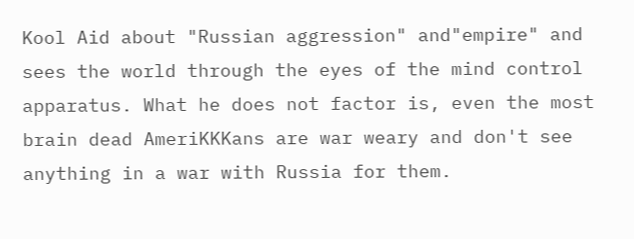Kool Aid about "Russian aggression" and"empire" and sees the world through the eyes of the mind control apparatus. What he does not factor is, even the most brain dead AmeriKKKans are war weary and don't see anything in a war with Russia for them.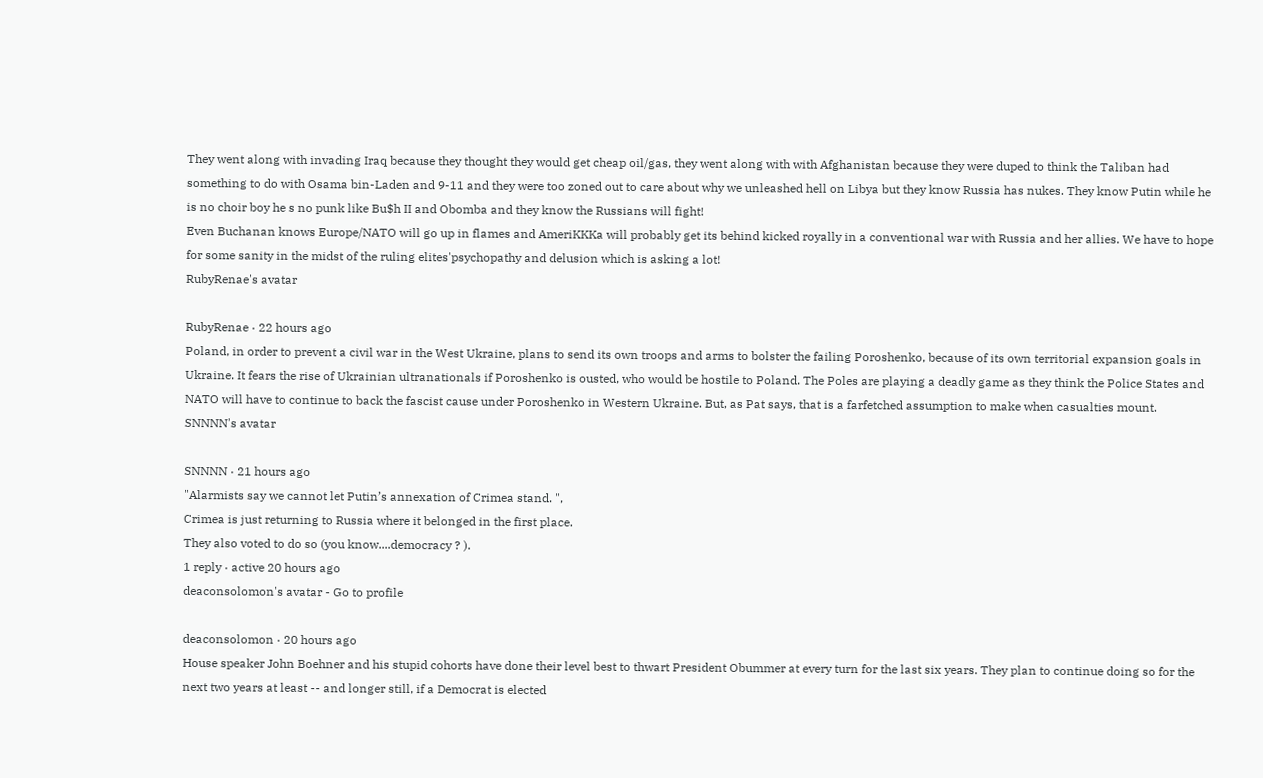They went along with invading Iraq because they thought they would get cheap oil/gas, they went along with with Afghanistan because they were duped to think the Taliban had something to do with Osama bin-Laden and 9-11 and they were too zoned out to care about why we unleashed hell on Libya but they know Russia has nukes. They know Putin while he is no choir boy he s no punk like Bu$h II and Obomba and they know the Russians will fight!
Even Buchanan knows Europe/NATO will go up in flames and AmeriKKKa will probably get its behind kicked royally in a conventional war with Russia and her allies. We have to hope for some sanity in the midst of the ruling elites'psychopathy and delusion which is asking a lot!
RubyRenae's avatar

RubyRenae · 22 hours ago
Poland, in order to prevent a civil war in the West Ukraine, plans to send its own troops and arms to bolster the failing Poroshenko, because of its own territorial expansion goals in Ukraine. It fears the rise of Ukrainian ultranationals if Poroshenko is ousted, who would be hostile to Poland. The Poles are playing a deadly game as they think the Police States and NATO will have to continue to back the fascist cause under Poroshenko in Western Ukraine. But, as Pat says, that is a farfetched assumption to make when casualties mount.
SNNNN's avatar

SNNNN · 21 hours ago
"Alarmists say we cannot let Putin’s annexation of Crimea stand. ",
Crimea is just returning to Russia where it belonged in the first place.
They also voted to do so (you know....democracy ? ).
1 reply · active 20 hours ago
deaconsolomon's avatar - Go to profile

deaconsolomon · 20 hours ago
House speaker John Boehner and his stupid cohorts have done their level best to thwart President Obummer at every turn for the last six years. They plan to continue doing so for the next two years at least -- and longer still, if a Democrat is elected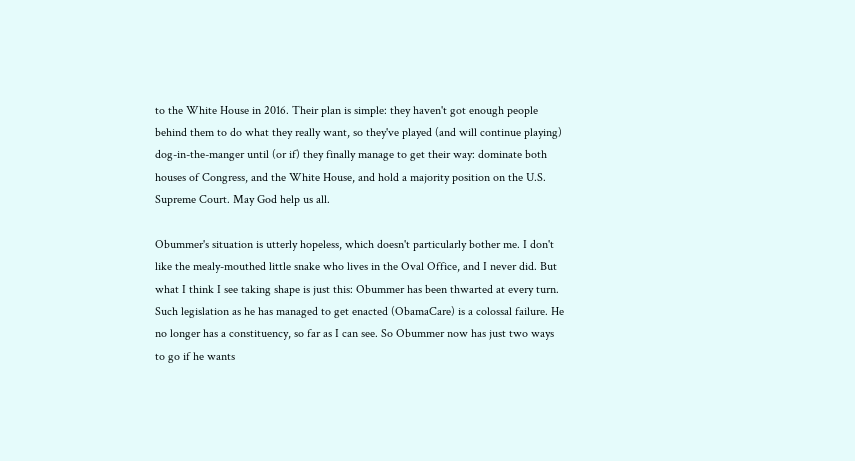to the White House in 2016. Their plan is simple: they haven't got enough people behind them to do what they really want, so they've played (and will continue playing) dog-in-the-manger until (or if) they finally manage to get their way: dominate both houses of Congress, and the White House, and hold a majority position on the U.S. Supreme Court. May God help us all.

Obummer's situation is utterly hopeless, which doesn't particularly bother me. I don't like the mealy-mouthed little snake who lives in the Oval Office, and I never did. But what I think I see taking shape is just this: Obummer has been thwarted at every turn. Such legislation as he has managed to get enacted (ObamaCare) is a colossal failure. He no longer has a constituency, so far as I can see. So Obummer now has just two ways to go if he wants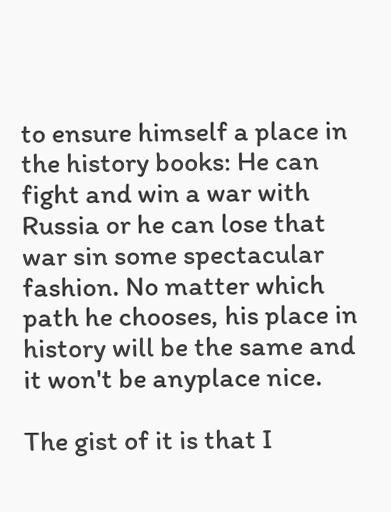to ensure himself a place in the history books: He can fight and win a war with Russia or he can lose that war sin some spectacular fashion. No matter which path he chooses, his place in history will be the same and it won't be anyplace nice.

The gist of it is that I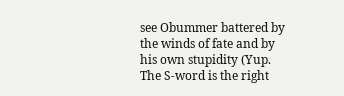see Obummer battered by the winds of fate and by his own stupidity (Yup. The S-word is the right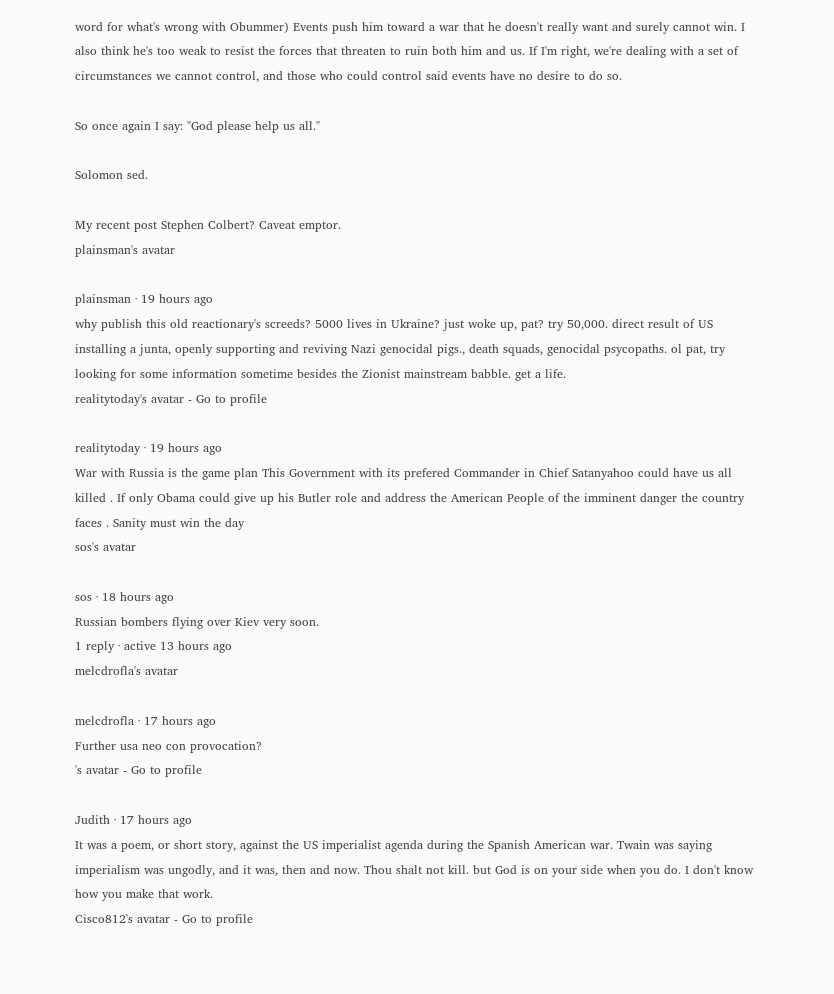word for what's wrong with Obummer) Events push him toward a war that he doesn't really want and surely cannot win. I also think he's too weak to resist the forces that threaten to ruin both him and us. If I'm right, we're dealing with a set of circumstances we cannot control, and those who could control said events have no desire to do so.

So once again I say: "God please help us all."

Solomon sed.

My recent post Stephen Colbert? Caveat emptor.
plainsman's avatar

plainsman · 19 hours ago
why publish this old reactionary's screeds? 5000 lives in Ukraine? just woke up, pat? try 50,000. direct result of US installing a junta, openly supporting and reviving Nazi genocidal pigs., death squads, genocidal psycopaths. ol pat, try looking for some information sometime besides the Zionist mainstream babble. get a life.
realitytoday's avatar - Go to profile

realitytoday · 19 hours ago
War with Russia is the game plan This Government with its prefered Commander in Chief Satanyahoo could have us all killed . If only Obama could give up his Butler role and address the American People of the imminent danger the country faces . Sanity must win the day
sos's avatar

sos · 18 hours ago
Russian bombers flying over Kiev very soon.
1 reply · active 13 hours ago
melcdrofla's avatar

melcdrofla · 17 hours ago
Further usa neo con provocation?
's avatar - Go to profile

Judith · 17 hours ago
It was a poem, or short story, against the US imperialist agenda during the Spanish American war. Twain was saying imperialism was ungodly, and it was, then and now. Thou shalt not kill. but God is on your side when you do. I don't know how you make that work.
Cisco812's avatar - Go to profile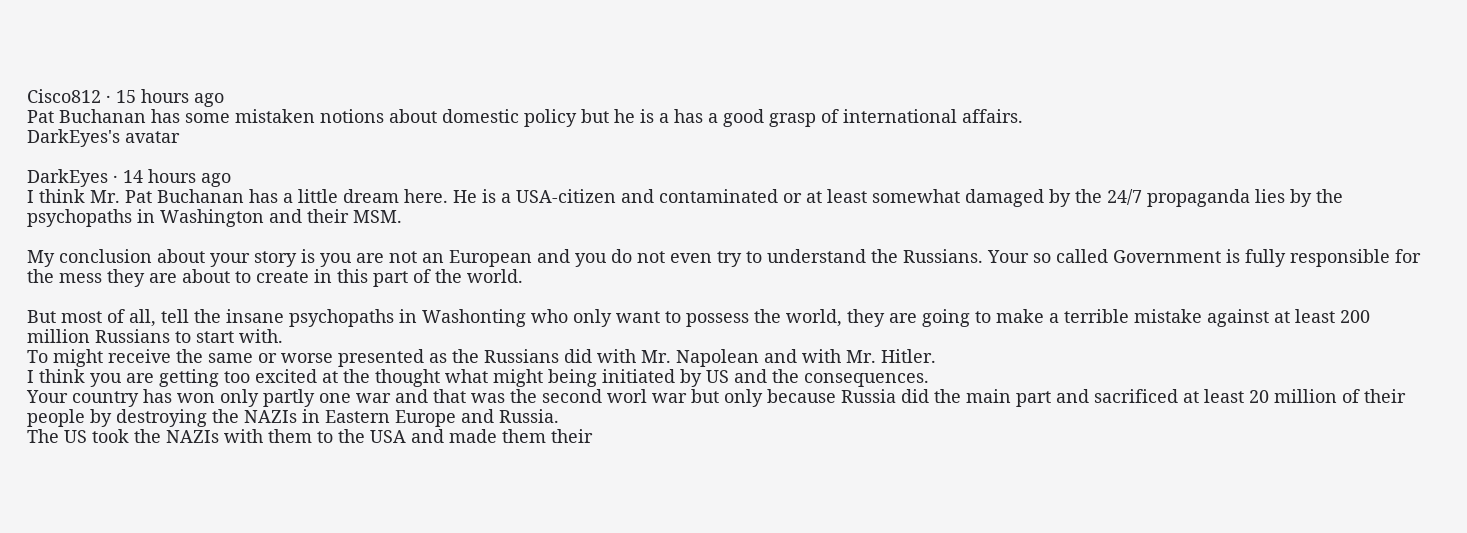Cisco812 · 15 hours ago
Pat Buchanan has some mistaken notions about domestic policy but he is a has a good grasp of international affairs.
DarkEyes's avatar

DarkEyes · 14 hours ago
I think Mr. Pat Buchanan has a little dream here. He is a USA-citizen and contaminated or at least somewhat damaged by the 24/7 propaganda lies by the psychopaths in Washington and their MSM.

My conclusion about your story is you are not an European and you do not even try to understand the Russians. Your so called Government is fully responsible for the mess they are about to create in this part of the world.

But most of all, tell the insane psychopaths in Washonting who only want to possess the world, they are going to make a terrible mistake against at least 200 million Russians to start with.
To might receive the same or worse presented as the Russians did with Mr. Napolean and with Mr. Hitler.
I think you are getting too excited at the thought what might being initiated by US and the consequences.
Your country has won only partly one war and that was the second worl war but only because Russia did the main part and sacrificed at least 20 million of their people by destroying the NAZIs in Eastern Europe and Russia.
The US took the NAZIs with them to the USA and made them their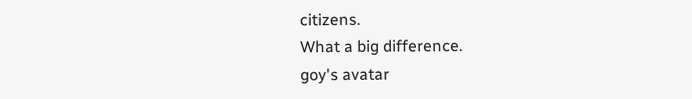citizens.
What a big difference.
goy's avatar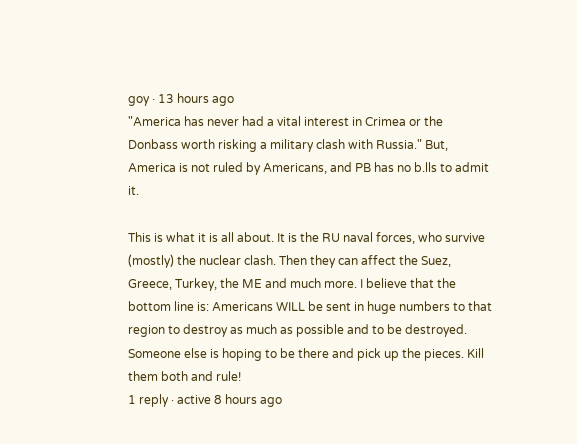goy · 13 hours ago
"America has never had a vital interest in Crimea or the Donbass worth risking a military clash with Russia." But, America is not ruled by Americans, and PB has no b.lls to admit it.

This is what it is all about. It is the RU naval forces, who survive (mostly) the nuclear clash. Then they can affect the Suez, Greece, Turkey, the ME and much more. I believe that the bottom line is: Americans WILL be sent in huge numbers to that region to destroy as much as possible and to be destroyed. Someone else is hoping to be there and pick up the pieces. Kill them both and rule!
1 reply · active 8 hours ago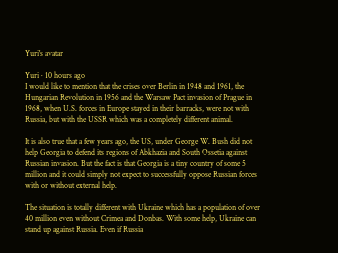Yuri's avatar

Yuri · 10 hours ago
I would like to mention that the crises over Berlin in 1948 and 1961, the Hungarian Revolution in 1956 and the Warsaw Pact invasion of Prague in 1968, when U.S. forces in Europe stayed in their barracks, were not with Russia, but with the USSR which was a completely different animal.

It is also true that a few years ago, the US, under George W. Bush did not help Georgia to defend its regions of Abkhazia and South Ossetia against Russian invasion. But the fact is that Georgia is a tiny country of some 5 million and it could simply not expect to successfully oppose Russian forces with or without external help.

The situation is totally different with Ukraine which has a population of over 40 million even without Crimea and Donbas. With some help, Ukraine can stand up against Russia. Even if Russia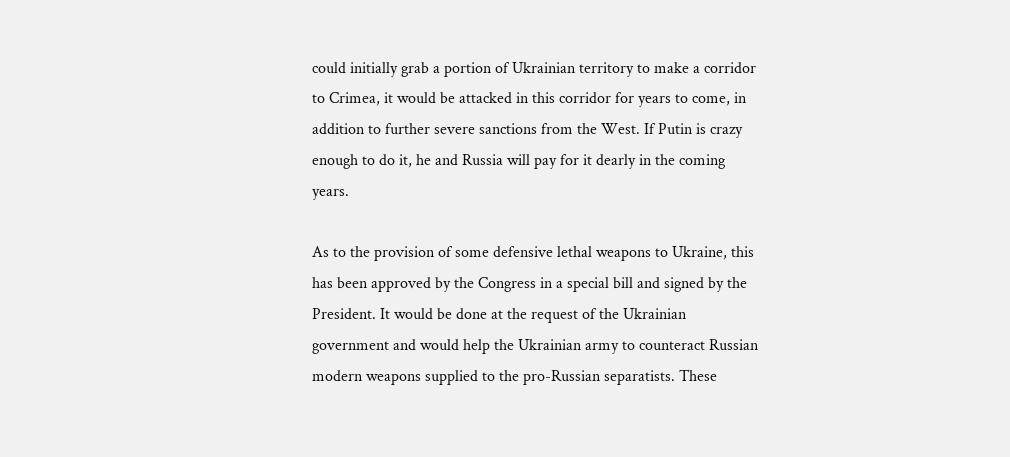could initially grab a portion of Ukrainian territory to make a corridor to Crimea, it would be attacked in this corridor for years to come, in addition to further severe sanctions from the West. If Putin is crazy enough to do it, he and Russia will pay for it dearly in the coming years.

As to the provision of some defensive lethal weapons to Ukraine, this has been approved by the Congress in a special bill and signed by the President. It would be done at the request of the Ukrainian government and would help the Ukrainian army to counteract Russian modern weapons supplied to the pro-Russian separatists. These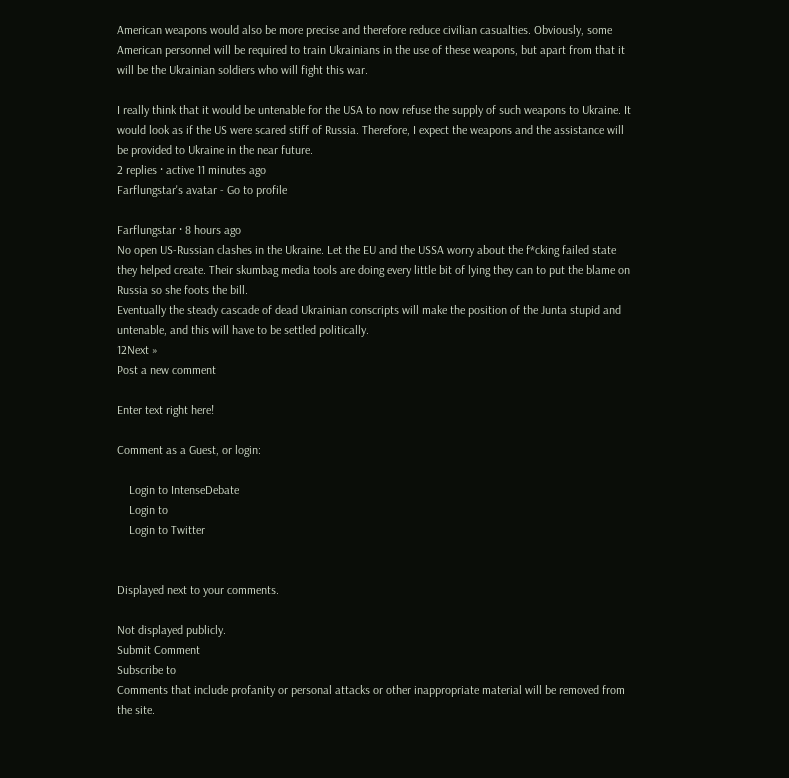American weapons would also be more precise and therefore reduce civilian casualties. Obviously, some American personnel will be required to train Ukrainians in the use of these weapons, but apart from that it will be the Ukrainian soldiers who will fight this war.

I really think that it would be untenable for the USA to now refuse the supply of such weapons to Ukraine. It would look as if the US were scared stiff of Russia. Therefore, I expect the weapons and the assistance will be provided to Ukraine in the near future.
2 replies · active 11 minutes ago
Farflungstar's avatar - Go to profile

Farflungstar · 8 hours ago
No open US-Russian clashes in the Ukraine. Let the EU and the USSA worry about the f*cking failed state they helped create. Their skumbag media tools are doing every little bit of lying they can to put the blame on Russia so she foots the bill.
Eventually the steady cascade of dead Ukrainian conscripts will make the position of the Junta stupid and untenable, and this will have to be settled politically.
12Next »
Post a new comment

Enter text right here!

Comment as a Guest, or login:

    Login to IntenseDebate
    Login to
    Login to Twitter


Displayed next to your comments.

Not displayed publicly.
Submit Comment
Subscribe to
Comments that include profanity or personal attacks or other inappropriate material will be removed from the site.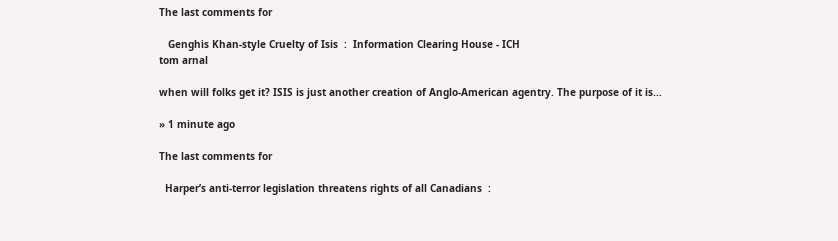The last comments for

   Genghis Khan-style Cruelty of Isis  :  Information Clearing House - ICH
tom arnal

when will folks get it? ISIS is just another creation of Anglo-American agentry. The purpose of it is...

» 1 minute ago

The last comments for

  Harper’s anti-terror legislation threatens rights of all Canadians  :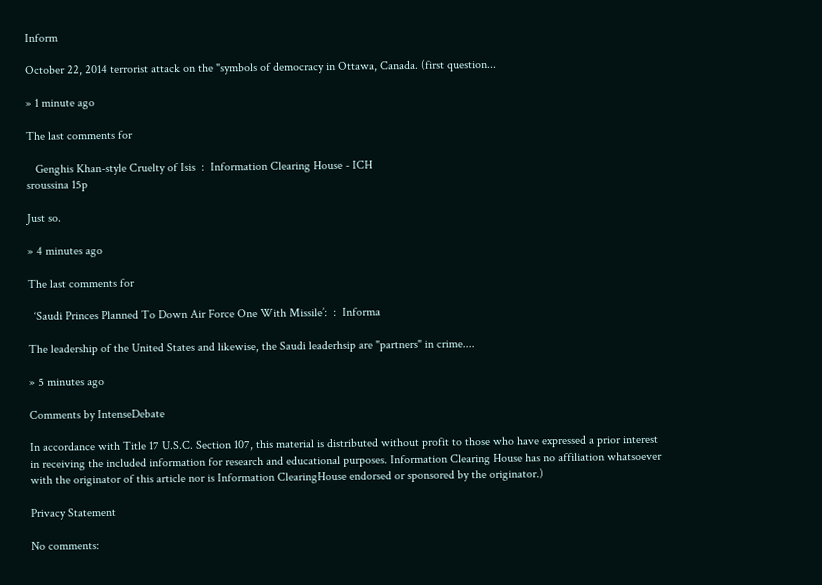Inform

October 22, 2014 terrorist attack on the "symbols of democracy in Ottawa, Canada. (first question...

» 1 minute ago

The last comments for

   Genghis Khan-style Cruelty of Isis  :  Information Clearing House - ICH
sroussina 15p

Just so.

» 4 minutes ago

The last comments for

  ‘Saudi Princes Planned To Down Air Force One With Missile’:  :  Informa

The leadership of the United States and likewise, the Saudi leaderhsip are "partners" in crime....

» 5 minutes ago

Comments by IntenseDebate

In accordance with Title 17 U.S.C. Section 107, this material is distributed without profit to those who have expressed a prior interest in receiving the included information for research and educational purposes. Information Clearing House has no affiliation whatsoever with the originator of this article nor is Information ClearingHouse endorsed or sponsored by the originator.)

Privacy Statement

No comments: